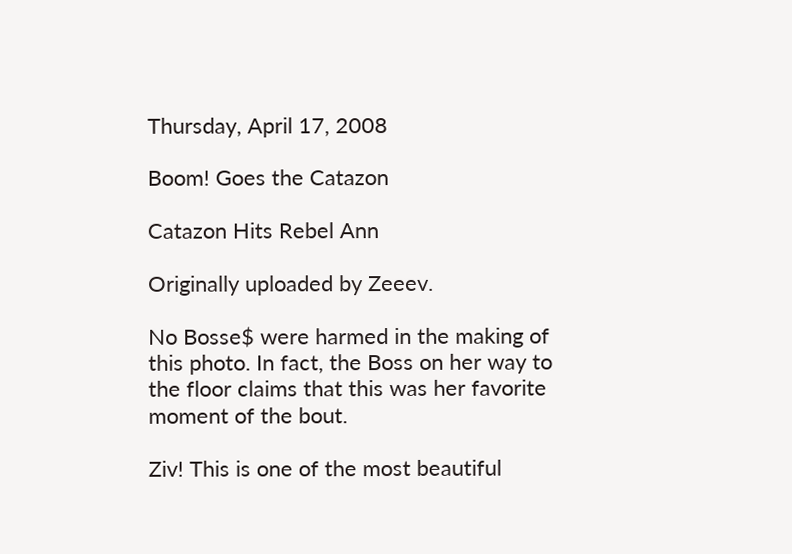Thursday, April 17, 2008

Boom! Goes the Catazon

Catazon Hits Rebel Ann

Originally uploaded by Zeeev.

No Bosse$ were harmed in the making of this photo. In fact, the Boss on her way to the floor claims that this was her favorite moment of the bout.

Ziv! This is one of the most beautiful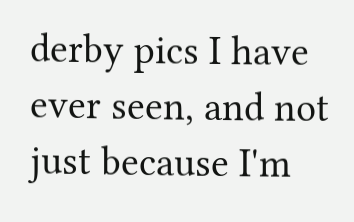derby pics I have ever seen, and not just because I'm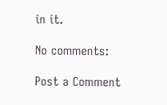in it.

No comments:

Post a Comment